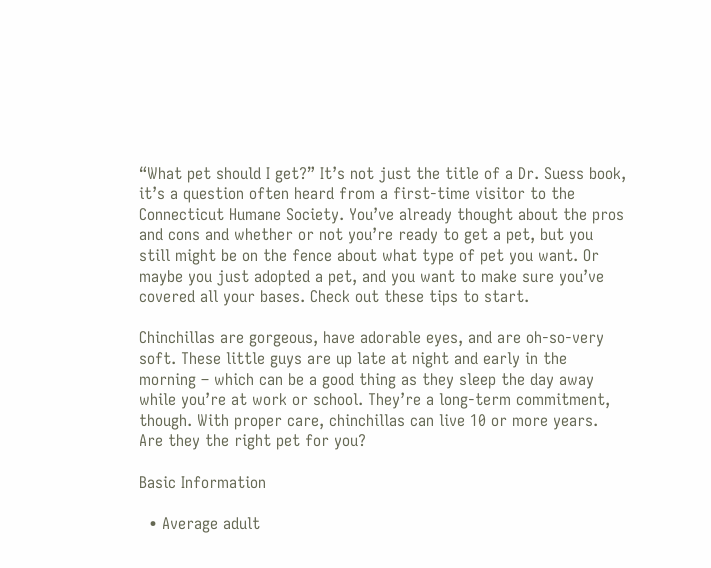“What pet should I get?” It’s not just the title of a Dr. Suess book, it’s a question often heard from a first-time visitor to the Connecticut Humane Society. You’ve already thought about the pros and cons and whether or not you’re ready to get a pet, but you still might be on the fence about what type of pet you want. Or maybe you just adopted a pet, and you want to make sure you’ve covered all your bases. Check out these tips to start.

Chinchillas are gorgeous, have adorable eyes, and are oh-so-very soft. These little guys are up late at night and early in the morning – which can be a good thing as they sleep the day away while you’re at work or school. They’re a long-term commitment, though. With proper care, chinchillas can live 10 or more years. Are they the right pet for you?

Basic Information

  • Average adult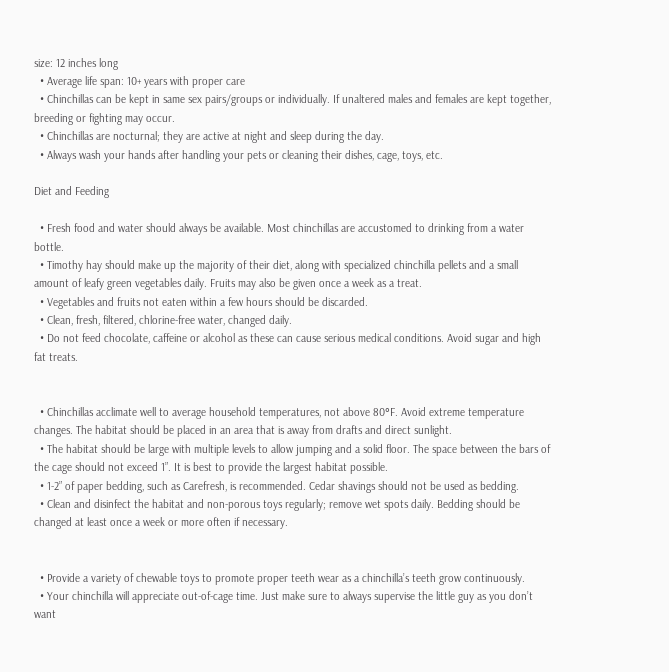size: 12 inches long
  • Average life span: 10+ years with proper care
  • Chinchillas can be kept in same sex pairs/groups or individually. If unaltered males and females are kept together, breeding or fighting may occur.
  • Chinchillas are nocturnal; they are active at night and sleep during the day.
  • Always wash your hands after handling your pets or cleaning their dishes, cage, toys, etc.

Diet and Feeding

  • Fresh food and water should always be available. Most chinchillas are accustomed to drinking from a water bottle.
  • Timothy hay should make up the majority of their diet, along with specialized chinchilla pellets and a small amount of leafy green vegetables daily. Fruits may also be given once a week as a treat.
  • Vegetables and fruits not eaten within a few hours should be discarded.
  • Clean, fresh, filtered, chlorine-free water, changed daily.
  • Do not feed chocolate, caffeine or alcohol as these can cause serious medical conditions. Avoid sugar and high fat treats.


  • Chinchillas acclimate well to average household temperatures, not above 80°F. Avoid extreme temperature changes. The habitat should be placed in an area that is away from drafts and direct sunlight.
  • The habitat should be large with multiple levels to allow jumping and a solid floor. The space between the bars of the cage should not exceed 1”. It is best to provide the largest habitat possible.
  • 1-2” of paper bedding, such as Carefresh, is recommended. Cedar shavings should not be used as bedding.
  • Clean and disinfect the habitat and non-porous toys regularly; remove wet spots daily. Bedding should be changed at least once a week or more often if necessary.


  • Provide a variety of chewable toys to promote proper teeth wear as a chinchilla’s teeth grow continuously.
  • Your chinchilla will appreciate out-of-cage time. Just make sure to always supervise the little guy as you don’t want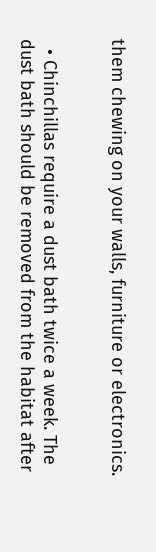them chewing on your walls, furniture or electronics.


  • Chinchillas require a dust bath twice a week. The dust bath should be removed from the habitat after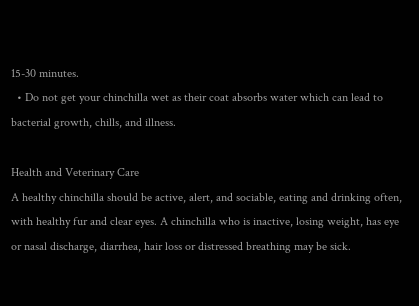15-30 minutes.
  • Do not get your chinchilla wet as their coat absorbs water which can lead to bacterial growth, chills, and illness.

Health and Veterinary Care
A healthy chinchilla should be active, alert, and sociable, eating and drinking often, with healthy fur and clear eyes. A chinchilla who is inactive, losing weight, has eye or nasal discharge, diarrhea, hair loss or distressed breathing may be sick.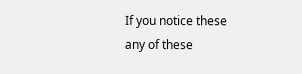If you notice these any of these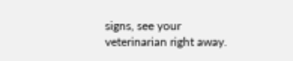signs, see your veterinarian right away.